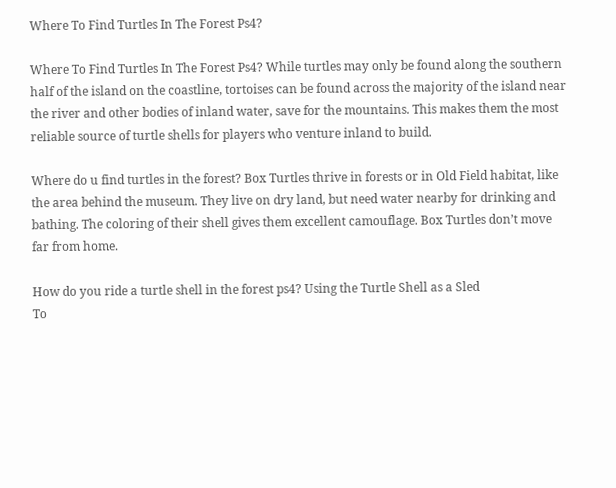Where To Find Turtles In The Forest Ps4?

Where To Find Turtles In The Forest Ps4? While turtles may only be found along the southern half of the island on the coastline, tortoises can be found across the majority of the island near the river and other bodies of inland water, save for the mountains. This makes them the most reliable source of turtle shells for players who venture inland to build.

Where do u find turtles in the forest? Box Turtles thrive in forests or in Old Field habitat, like the area behind the museum. They live on dry land, but need water nearby for drinking and bathing. The coloring of their shell gives them excellent camouflage. Box Turtles don’t move far from home.

How do you ride a turtle shell in the forest ps4? Using the Turtle Shell as a Sled
To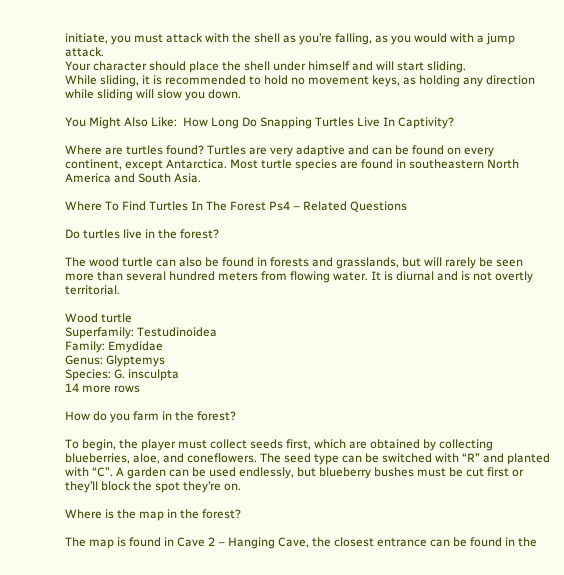initiate, you must attack with the shell as you’re falling, as you would with a jump attack.
Your character should place the shell under himself and will start sliding.
While sliding, it is recommended to hold no movement keys, as holding any direction while sliding will slow you down.

You Might Also Like:  How Long Do Snapping Turtles Live In Captivity?

Where are turtles found? Turtles are very adaptive and can be found on every continent, except Antarctica. Most turtle species are found in southeastern North America and South Asia.

Where To Find Turtles In The Forest Ps4 – Related Questions

Do turtles live in the forest?

The wood turtle can also be found in forests and grasslands, but will rarely be seen more than several hundred meters from flowing water. It is diurnal and is not overtly territorial.

Wood turtle
Superfamily: Testudinoidea
Family: Emydidae
Genus: Glyptemys
Species: G. insculpta
14 more rows

How do you farm in the forest?

To begin, the player must collect seeds first, which are obtained by collecting blueberries, aloe, and coneflowers. The seed type can be switched with “R” and planted with “C”. A garden can be used endlessly, but blueberry bushes must be cut first or they’ll block the spot they’re on.

Where is the map in the forest?

The map is found in Cave 2 – Hanging Cave, the closest entrance can be found in the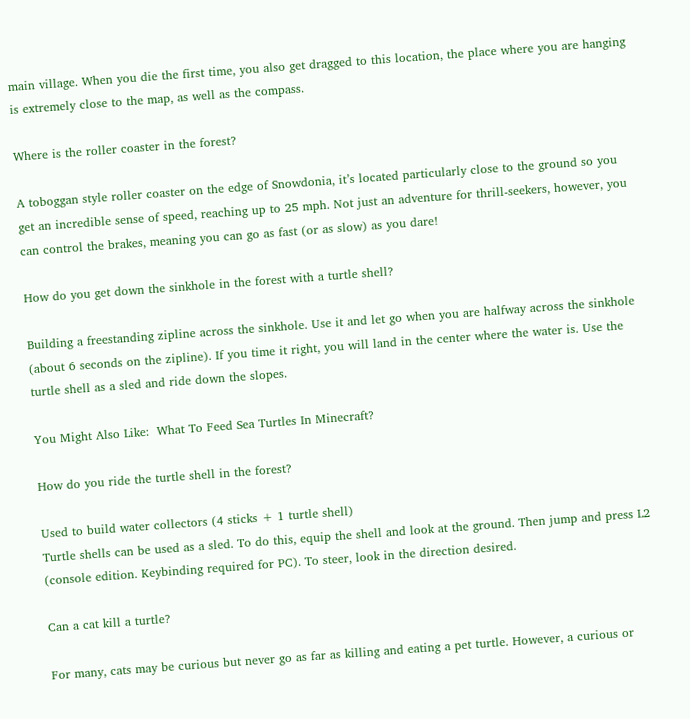main village. When you die the first time, you also get dragged to this location, the place where you are hanging is extremely close to the map, as well as the compass.

Where is the roller coaster in the forest?

A toboggan style roller coaster on the edge of Snowdonia, it’s located particularly close to the ground so you get an incredible sense of speed, reaching up to 25 mph. Not just an adventure for thrill-seekers, however, you can control the brakes, meaning you can go as fast (or as slow) as you dare!

How do you get down the sinkhole in the forest with a turtle shell?

Building a freestanding zipline across the sinkhole. Use it and let go when you are halfway across the sinkhole (about 6 seconds on the zipline). If you time it right, you will land in the center where the water is. Use the turtle shell as a sled and ride down the slopes.

You Might Also Like:  What To Feed Sea Turtles In Minecraft?

How do you ride the turtle shell in the forest?

Used to build water collectors (4 sticks + 1 turtle shell)
Turtle shells can be used as a sled. To do this, equip the shell and look at the ground. Then jump and press L2 (console edition. Keybinding required for PC). To steer, look in the direction desired.

Can a cat kill a turtle?

For many, cats may be curious but never go as far as killing and eating a pet turtle. However, a curious or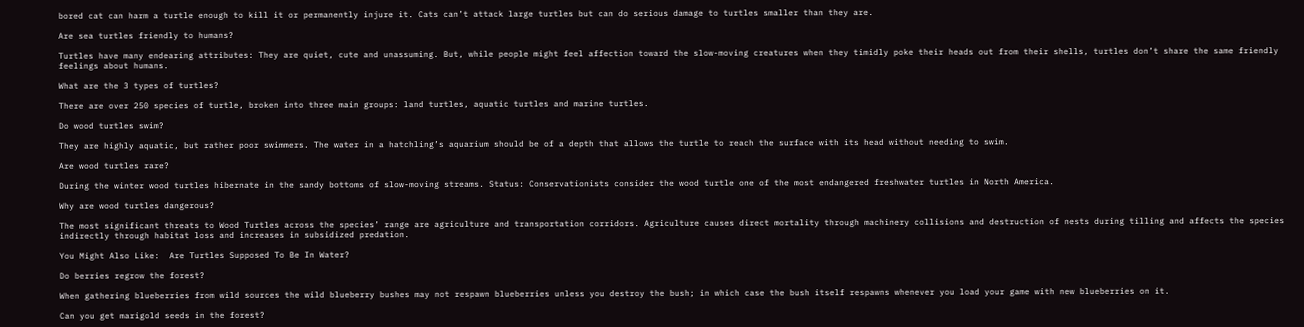bored cat can harm a turtle enough to kill it or permanently injure it. Cats can’t attack large turtles but can do serious damage to turtles smaller than they are.

Are sea turtles friendly to humans?

Turtles have many endearing attributes: They are quiet, cute and unassuming. But, while people might feel affection toward the slow-moving creatures when they timidly poke their heads out from their shells, turtles don’t share the same friendly feelings about humans.

What are the 3 types of turtles?

There are over 250 species of turtle, broken into three main groups: land turtles, aquatic turtles and marine turtles.

Do wood turtles swim?

They are highly aquatic, but rather poor swimmers. The water in a hatchling’s aquarium should be of a depth that allows the turtle to reach the surface with its head without needing to swim.

Are wood turtles rare?

During the winter wood turtles hibernate in the sandy bottoms of slow-moving streams. Status: Conservationists consider the wood turtle one of the most endangered freshwater turtles in North America.

Why are wood turtles dangerous?

The most significant threats to Wood Turtles across the species’ range are agriculture and transportation corridors. Agriculture causes direct mortality through machinery collisions and destruction of nests during tilling and affects the species indirectly through habitat loss and increases in subsidized predation.

You Might Also Like:  Are Turtles Supposed To Be In Water?

Do berries regrow the forest?

When gathering blueberries from wild sources the wild blueberry bushes may not respawn blueberries unless you destroy the bush; in which case the bush itself respawns whenever you load your game with new blueberries on it.

Can you get marigold seeds in the forest?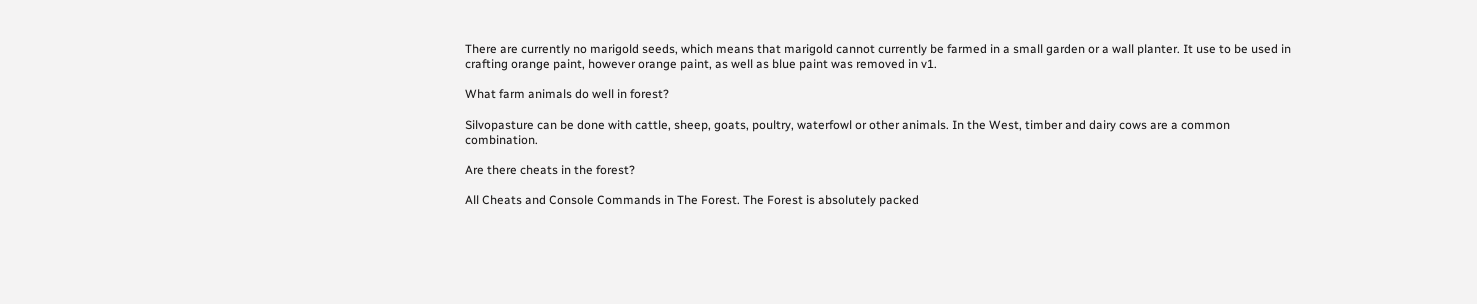There are currently no marigold seeds, which means that marigold cannot currently be farmed in a small garden or a wall planter. It use to be used in crafting orange paint, however orange paint, as well as blue paint was removed in v1.

What farm animals do well in forest?

Silvopasture can be done with cattle, sheep, goats, poultry, waterfowl or other animals. In the West, timber and dairy cows are a common combination.

Are there cheats in the forest?

All Cheats and Console Commands in The Forest. The Forest is absolutely packed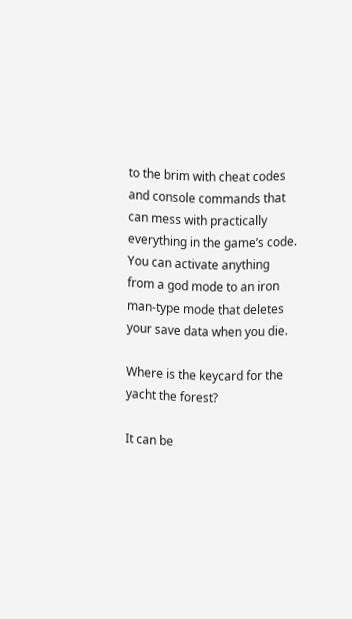to the brim with cheat codes and console commands that can mess with practically everything in the game’s code. You can activate anything from a god mode to an iron man-type mode that deletes your save data when you die.

Where is the keycard for the yacht the forest?

It can be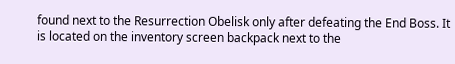found next to the Resurrection Obelisk only after defeating the End Boss. It is located on the inventory screen backpack next to the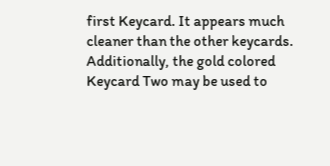first Keycard. It appears much cleaner than the other keycards. Additionally, the gold colored Keycard Two may be used to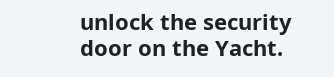unlock the security door on the Yacht.